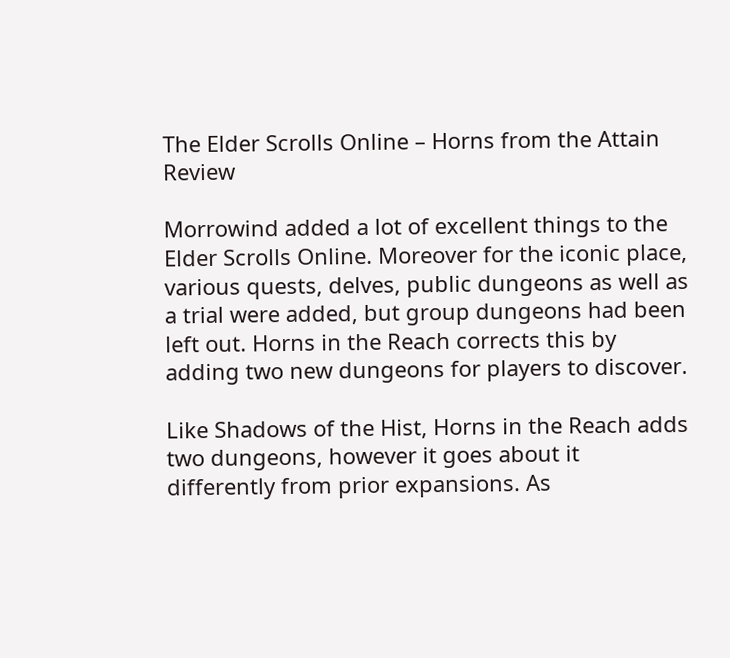The Elder Scrolls Online – Horns from the Attain Review

Morrowind added a lot of excellent things to the Elder Scrolls Online. Moreover for the iconic place, various quests, delves, public dungeons as well as a trial were added, but group dungeons had been left out. Horns in the Reach corrects this by adding two new dungeons for players to discover.

Like Shadows of the Hist, Horns in the Reach adds two dungeons, however it goes about it differently from prior expansions. As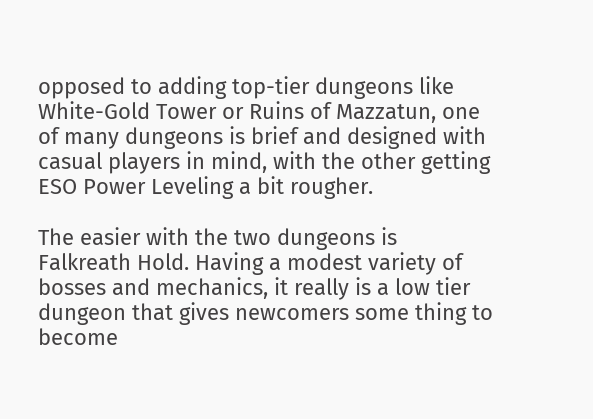opposed to adding top-tier dungeons like White-Gold Tower or Ruins of Mazzatun, one of many dungeons is brief and designed with casual players in mind, with the other getting ESO Power Leveling a bit rougher.

The easier with the two dungeons is Falkreath Hold. Having a modest variety of bosses and mechanics, it really is a low tier dungeon that gives newcomers some thing to become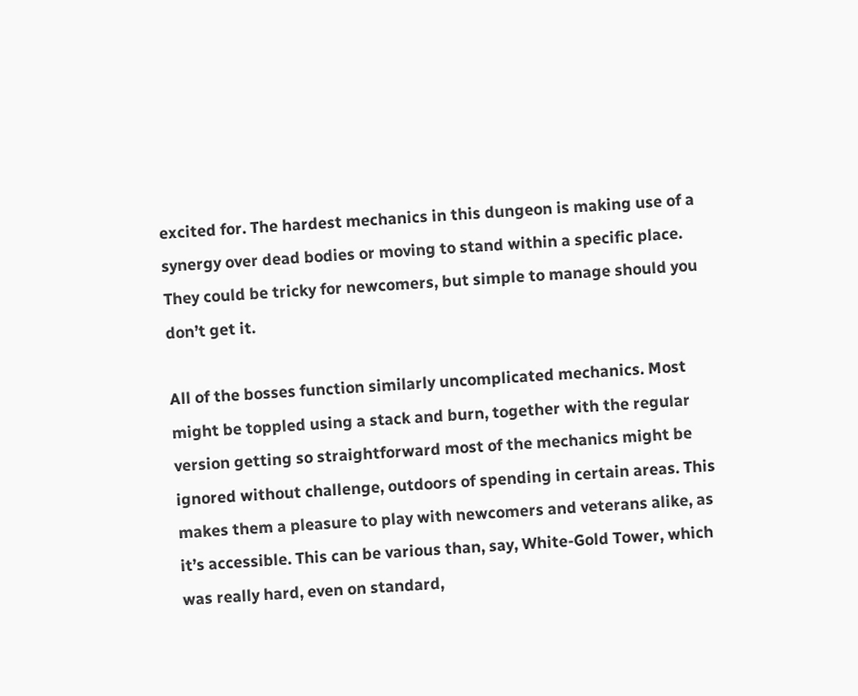excited for. The hardest mechanics in this dungeon is making use of a synergy over dead bodies or moving to stand within a specific place. They could be tricky for newcomers, but simple to manage should you don’t get it.

All of the bosses function similarly uncomplicated mechanics. Most might be toppled using a stack and burn, together with the regular version getting so straightforward most of the mechanics might be ignored without challenge, outdoors of spending in certain areas. This makes them a pleasure to play with newcomers and veterans alike, as it’s accessible. This can be various than, say, White-Gold Tower, which was really hard, even on standard,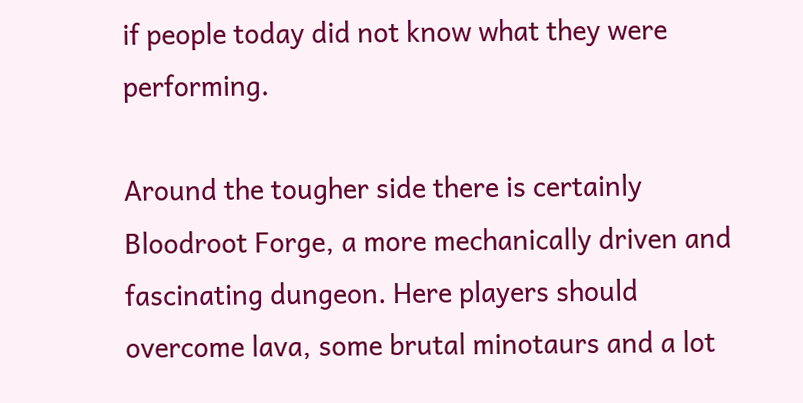if people today did not know what they were performing.

Around the tougher side there is certainly Bloodroot Forge, a more mechanically driven and fascinating dungeon. Here players should overcome lava, some brutal minotaurs and a lot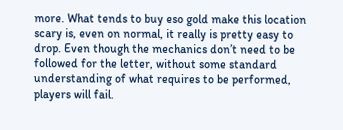more. What tends to buy eso gold make this location scary is, even on normal, it really is pretty easy to drop. Even though the mechanics don’t need to be followed for the letter, without some standard understanding of what requires to be performed, players will fail.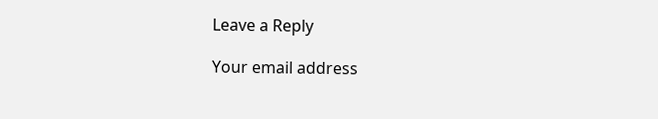Leave a Reply

Your email address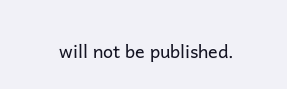will not be published.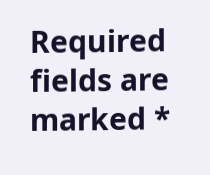Required fields are marked *